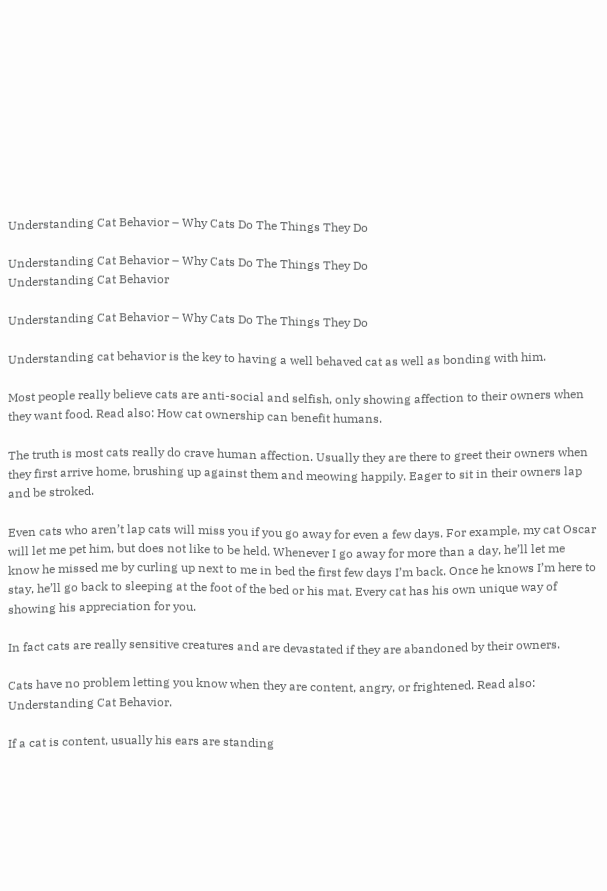Understanding Cat Behavior – Why Cats Do The Things They Do

Understanding Cat Behavior – Why Cats Do The Things They Do
Understanding Cat Behavior

Understanding Cat Behavior – Why Cats Do The Things They Do

Understanding cat behavior is the key to having a well behaved cat as well as bonding with him.

Most people really believe cats are anti-social and selfish, only showing affection to their owners when they want food. Read also: How cat ownership can benefit humans.

The truth is most cats really do crave human affection. Usually they are there to greet their owners when they first arrive home, brushing up against them and meowing happily. Eager to sit in their owners lap and be stroked.

Even cats who aren’t lap cats will miss you if you go away for even a few days. For example, my cat Oscar will let me pet him, but does not like to be held. Whenever I go away for more than a day, he’ll let me know he missed me by curling up next to me in bed the first few days I’m back. Once he knows I’m here to stay, he’ll go back to sleeping at the foot of the bed or his mat. Every cat has his own unique way of showing his appreciation for you.

In fact cats are really sensitive creatures and are devastated if they are abandoned by their owners.

Cats have no problem letting you know when they are content, angry, or frightened. Read also: Understanding Cat Behavior.

If a cat is content, usually his ears are standing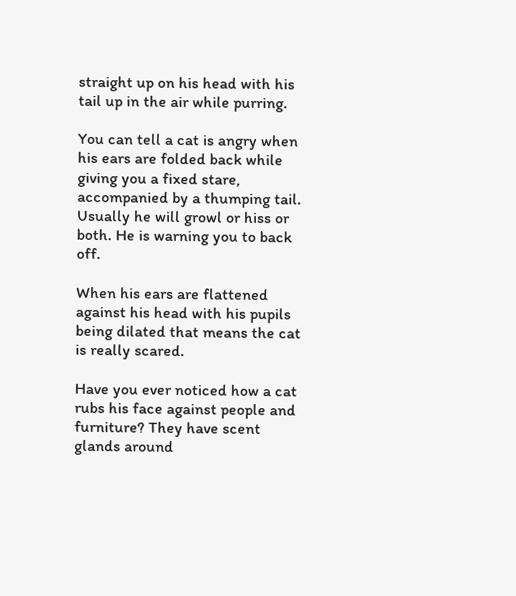straight up on his head with his tail up in the air while purring.

You can tell a cat is angry when his ears are folded back while giving you a fixed stare, accompanied by a thumping tail. Usually he will growl or hiss or both. He is warning you to back off.

When his ears are flattened against his head with his pupils being dilated that means the cat is really scared.

Have you ever noticed how a cat rubs his face against people and furniture? They have scent glands around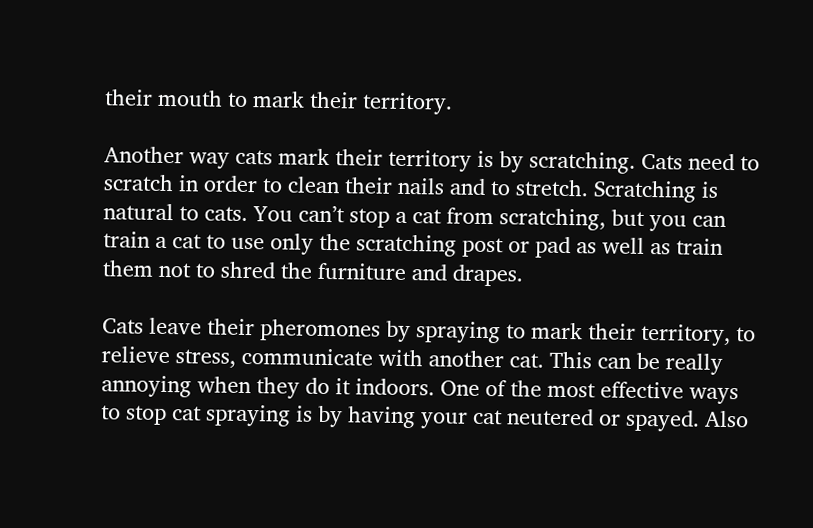their mouth to mark their territory.

Another way cats mark their territory is by scratching. Cats need to scratch in order to clean their nails and to stretch. Scratching is natural to cats. You can’t stop a cat from scratching, but you can train a cat to use only the scratching post or pad as well as train them not to shred the furniture and drapes.

Cats leave their pheromones by spraying to mark their territory, to relieve stress, communicate with another cat. This can be really annoying when they do it indoors. One of the most effective ways to stop cat spraying is by having your cat neutered or spayed. Also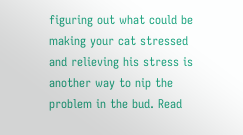figuring out what could be making your cat stressed and relieving his stress is another way to nip the problem in the bud. Read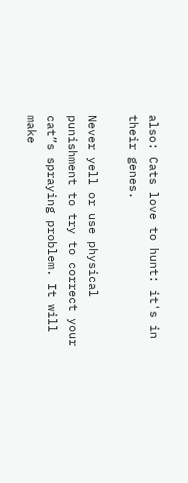also: Cats love to hunt: it's in their genes.

Never yell or use physical punishment to try to correct your cat”s spraying problem. It will make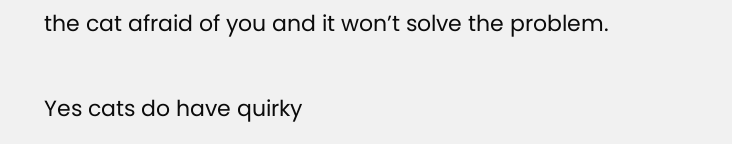the cat afraid of you and it won’t solve the problem.

Yes cats do have quirky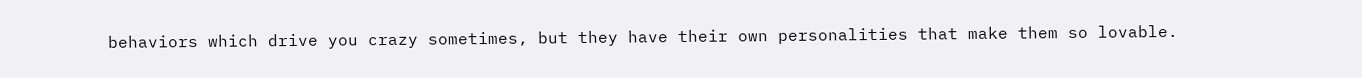behaviors which drive you crazy sometimes, but they have their own personalities that make them so lovable.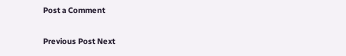Post a Comment

Previous Post Next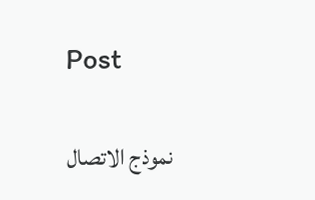Post

نموذج الاتصال